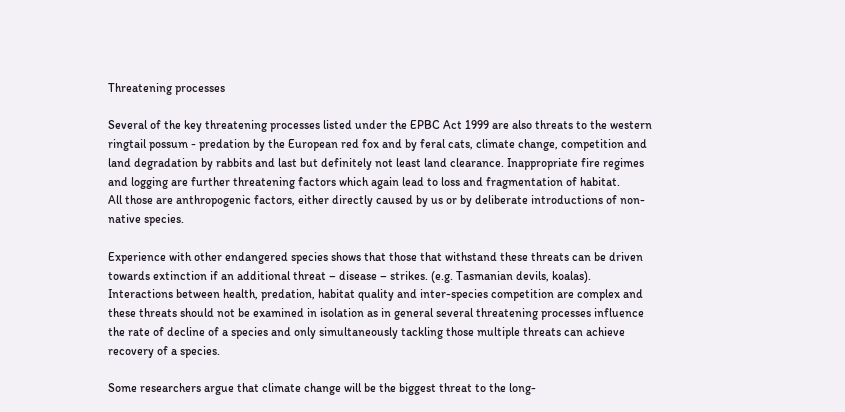Threatening processes

Several of the key threatening processes listed under the EPBC Act 1999 are also threats to the western ringtail possum - predation by the European red fox and by feral cats, climate change, competition and land degradation by rabbits and last but definitely not least land clearance. Inappropriate fire regimes and logging are further threatening factors which again lead to loss and fragmentation of habitat.
All those are anthropogenic factors, either directly caused by us or by deliberate introductions of non-native species.

Experience with other endangered species shows that those that withstand these threats can be driven towards extinction if an additional threat – disease – strikes. (e.g. Tasmanian devils, koalas).
Interactions between health, predation, habitat quality and inter-species competition are complex and these threats should not be examined in isolation as in general several threatening processes influence the rate of decline of a species and only simultaneously tackling those multiple threats can achieve recovery of a species.

Some researchers argue that climate change will be the biggest threat to the long-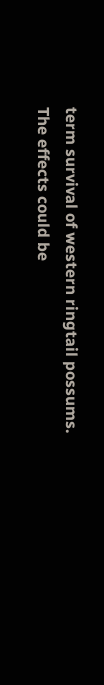term survival of western ringtail possums. The effects could be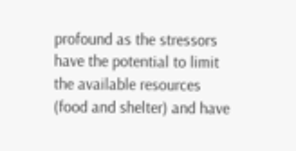profound as the stressors have the potential to limit the available resources (food and shelter) and have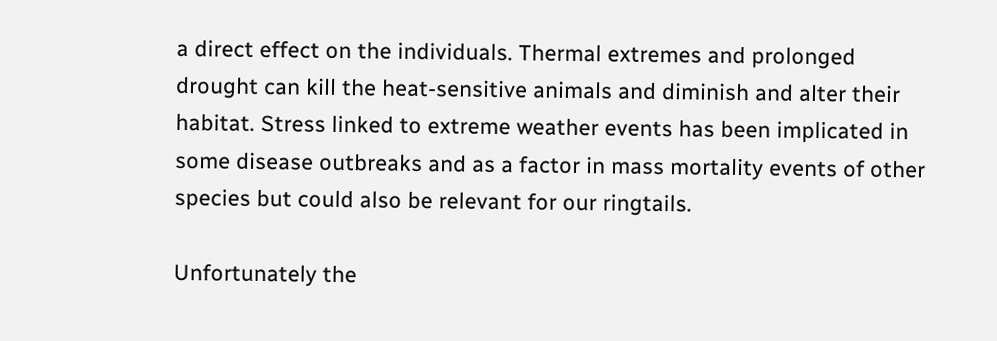a direct effect on the individuals. Thermal extremes and prolonged drought can kill the heat-sensitive animals and diminish and alter their habitat. Stress linked to extreme weather events has been implicated in some disease outbreaks and as a factor in mass mortality events of other species but could also be relevant for our ringtails.

Unfortunately the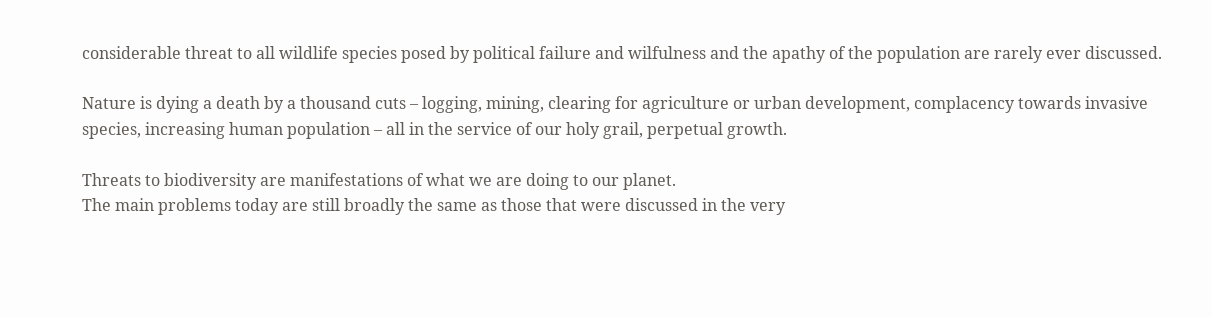considerable threat to all wildlife species posed by political failure and wilfulness and the apathy of the population are rarely ever discussed.

Nature is dying a death by a thousand cuts – logging, mining, clearing for agriculture or urban development, complacency towards invasive species, increasing human population – all in the service of our holy grail, perpetual growth.

Threats to biodiversity are manifestations of what we are doing to our planet.
The main problems today are still broadly the same as those that were discussed in the very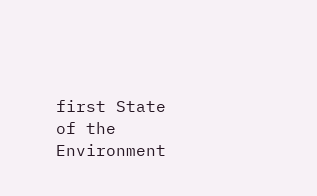first State of the Environment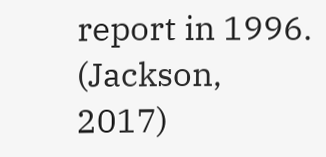report in 1996. (Jackson, 2017)